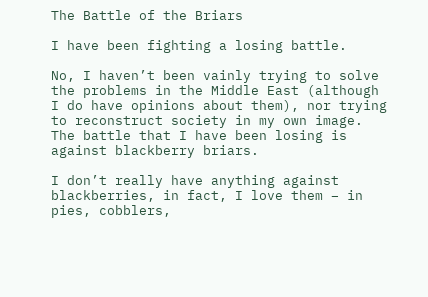The Battle of the Briars

I have been fighting a losing battle.

No, I haven’t been vainly trying to solve the problems in the Middle East (although I do have opinions about them), nor trying to reconstruct society in my own image. The battle that I have been losing is against blackberry briars.

I don’t really have anything against blackberries, in fact, I love them – in pies, cobblers,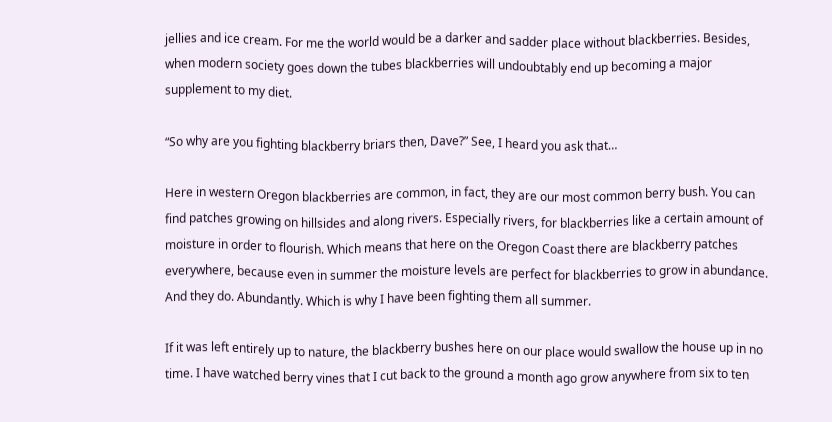jellies and ice cream. For me the world would be a darker and sadder place without blackberries. Besides, when modern society goes down the tubes blackberries will undoubtably end up becoming a major supplement to my diet.

“So why are you fighting blackberry briars then, Dave?” See, I heard you ask that…

Here in western Oregon blackberries are common, in fact, they are our most common berry bush. You can find patches growing on hillsides and along rivers. Especially rivers, for blackberries like a certain amount of moisture in order to flourish. Which means that here on the Oregon Coast there are blackberry patches everywhere, because even in summer the moisture levels are perfect for blackberries to grow in abundance. And they do. Abundantly. Which is why I have been fighting them all summer.

If it was left entirely up to nature, the blackberry bushes here on our place would swallow the house up in no time. I have watched berry vines that I cut back to the ground a month ago grow anywhere from six to ten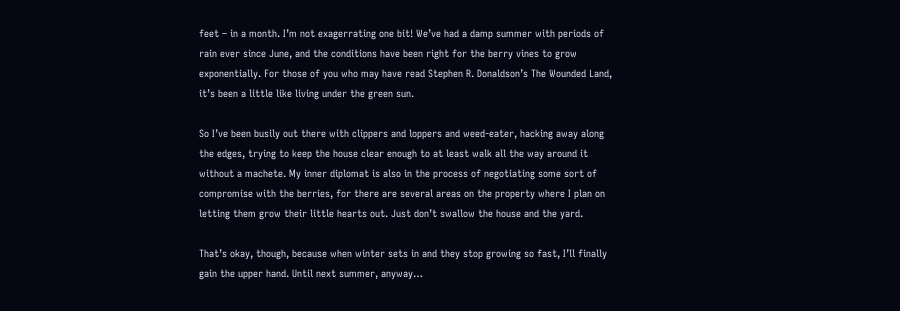feet – in a month. I’m not exagerrating one bit! We’ve had a damp summer with periods of rain ever since June, and the conditions have been right for the berry vines to grow exponentially. For those of you who may have read Stephen R. Donaldson’s The Wounded Land, it’s been a little like living under the green sun.

So I’ve been busily out there with clippers and loppers and weed-eater, hacking away along the edges, trying to keep the house clear enough to at least walk all the way around it without a machete. My inner diplomat is also in the process of negotiating some sort of compromise with the berries, for there are several areas on the property where I plan on letting them grow their little hearts out. Just don’t swallow the house and the yard.

That’s okay, though, because when winter sets in and they stop growing so fast, I’ll finally gain the upper hand. Until next summer, anyway…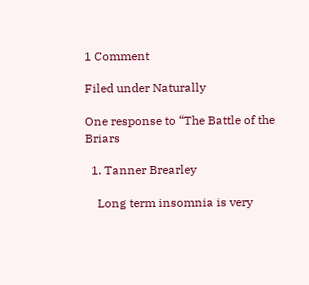1 Comment

Filed under Naturally

One response to “The Battle of the Briars

  1. Tanner Brearley

    Long term insomnia is very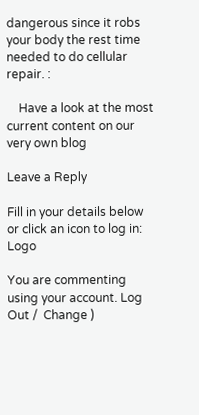dangerous since it robs your body the rest time needed to do cellular repair. :

    Have a look at the most current content on our very own blog

Leave a Reply

Fill in your details below or click an icon to log in: Logo

You are commenting using your account. Log Out /  Change )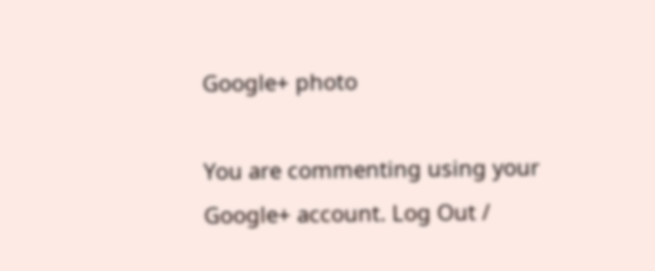Google+ photo

You are commenting using your Google+ account. Log Out /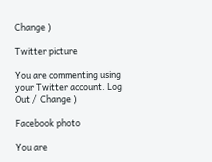Change )

Twitter picture

You are commenting using your Twitter account. Log Out /  Change )

Facebook photo

You are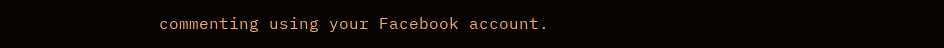commenting using your Facebook account.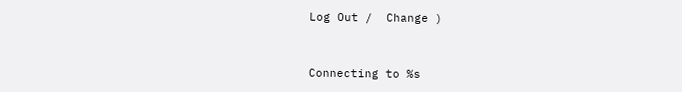Log Out /  Change )


Connecting to %s